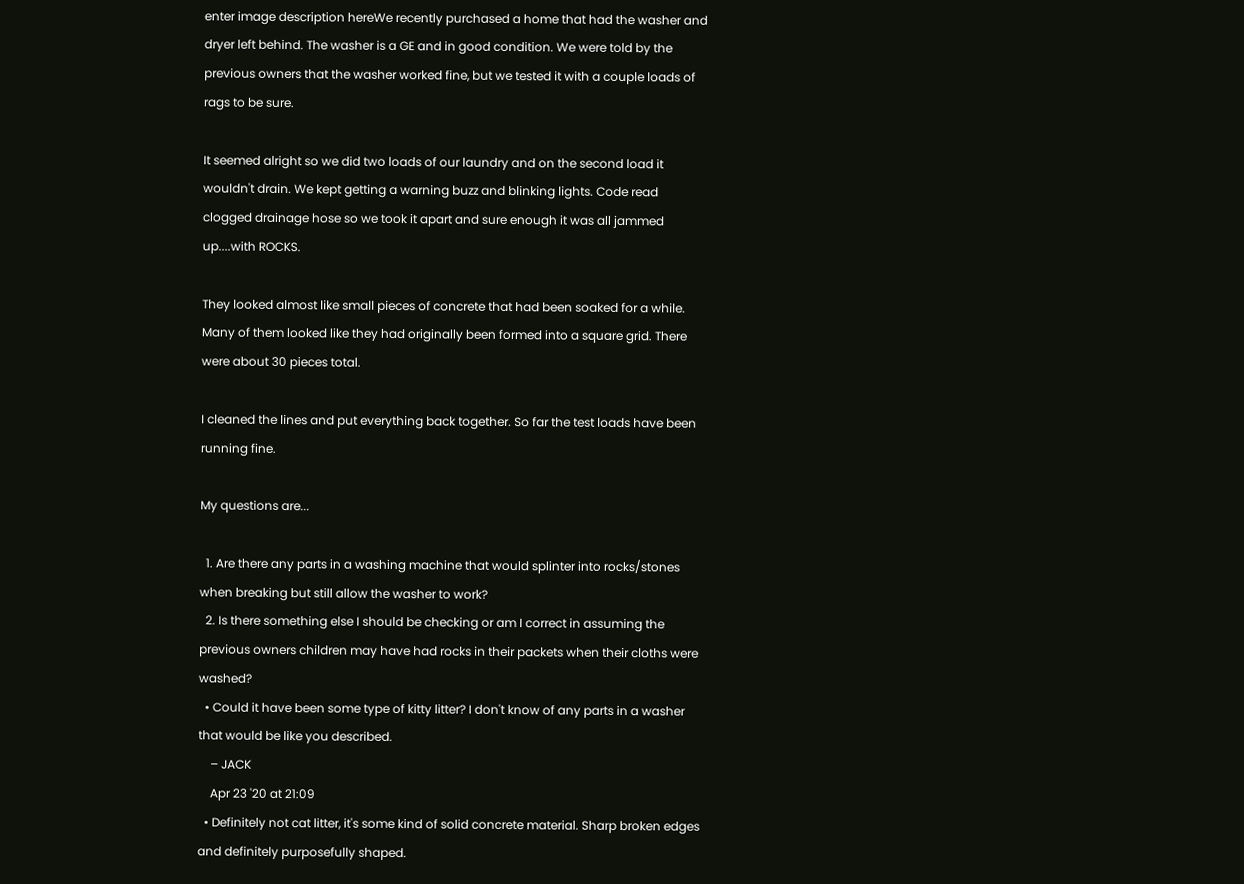enter image description hereWe recently purchased a home that had the washer and dryer left behind. The washer is a GE and in good condition. We were told by the previous owners that the washer worked fine, but we tested it with a couple loads of rags to be sure.

It seemed alright so we did two loads of our laundry and on the second load it wouldn't drain. We kept getting a warning buzz and blinking lights. Code read clogged drainage hose so we took it apart and sure enough it was all jammed up....with ROCKS.

They looked almost like small pieces of concrete that had been soaked for a while. Many of them looked like they had originally been formed into a square grid. There were about 30 pieces total.

I cleaned the lines and put everything back together. So far the test loads have been running fine.

My questions are...

  1. Are there any parts in a washing machine that would splinter into rocks/stones when breaking but still allow the washer to work?
  2. Is there something else I should be checking or am I correct in assuming the previous owners children may have had rocks in their packets when their cloths were washed?
  • Could it have been some type of kitty litter? I don't know of any parts in a washer that would be like you described.
    – JACK
    Apr 23 '20 at 21:09
  • Definitely not cat litter, it's some kind of solid concrete material. Sharp broken edges and definitely purposefully shaped.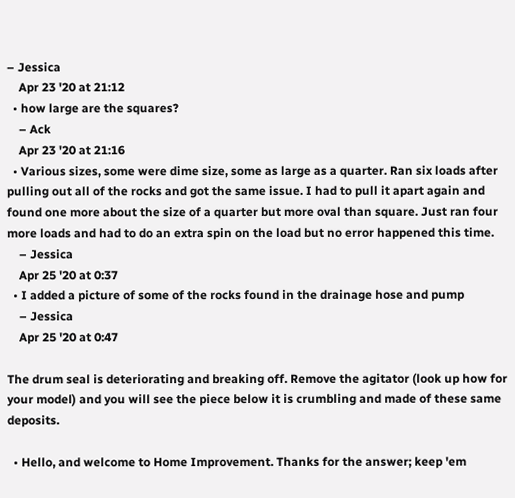– Jessica
    Apr 23 '20 at 21:12
  • how large are the squares?
    – Ack
    Apr 23 '20 at 21:16
  • Various sizes, some were dime size, some as large as a quarter. Ran six loads after pulling out all of the rocks and got the same issue. I had to pull it apart again and found one more about the size of a quarter but more oval than square. Just ran four more loads and had to do an extra spin on the load but no error happened this time.
    – Jessica
    Apr 25 '20 at 0:37
  • I added a picture of some of the rocks found in the drainage hose and pump
    – Jessica
    Apr 25 '20 at 0:47

The drum seal is deteriorating and breaking off. Remove the agitator (look up how for your model) and you will see the piece below it is crumbling and made of these same deposits.

  • Hello, and welcome to Home Improvement. Thanks for the answer; keep 'em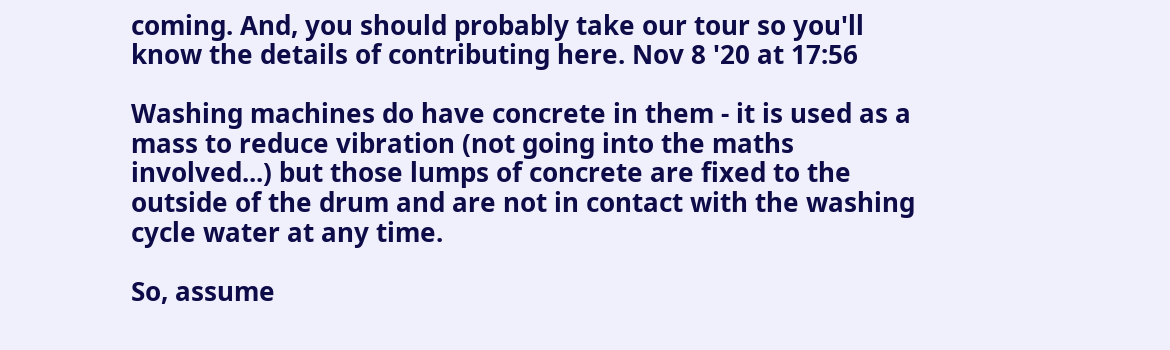coming. And, you should probably take our tour so you'll know the details of contributing here. Nov 8 '20 at 17:56

Washing machines do have concrete in them - it is used as a mass to reduce vibration (not going into the maths involved...) but those lumps of concrete are fixed to the outside of the drum and are not in contact with the washing cycle water at any time.

So, assume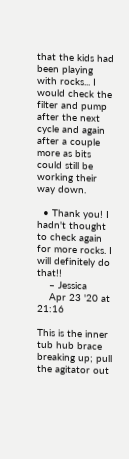that the kids had been playing with rocks... I would check the filter and pump after the next cycle and again after a couple more as bits could still be working their way down.

  • Thank you! I hadn't thought to check again for more rocks. I will definitely do that!!
    – Jessica
    Apr 23 '20 at 21:16

This is the inner tub hub brace breaking up; pull the agitator out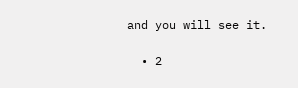and you will see it.

  • 2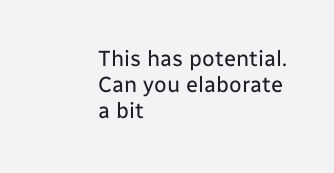This has potential. Can you elaborate a bit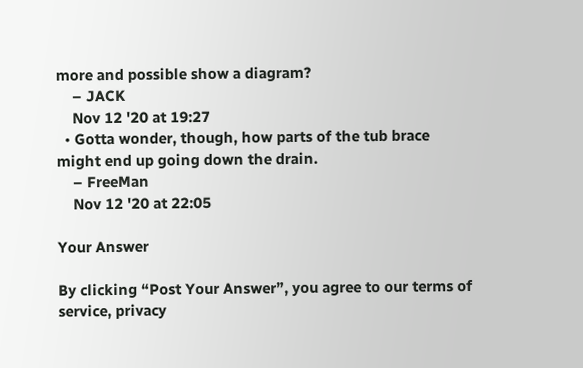more and possible show a diagram?
    – JACK
    Nov 12 '20 at 19:27
  • Gotta wonder, though, how parts of the tub brace might end up going down the drain.
    – FreeMan
    Nov 12 '20 at 22:05

Your Answer

By clicking “Post Your Answer”, you agree to our terms of service, privacy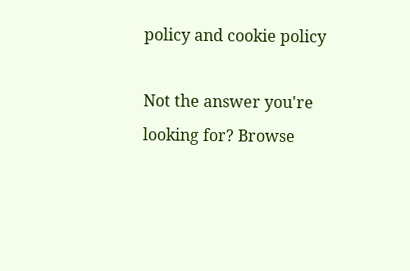policy and cookie policy

Not the answer you're looking for? Browse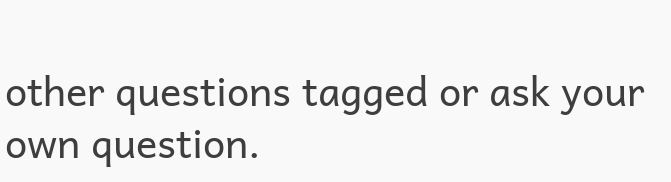other questions tagged or ask your own question.